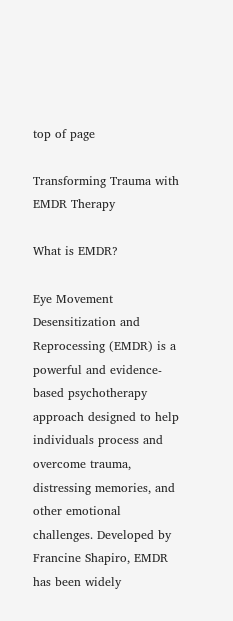top of page

Transforming Trauma with EMDR Therapy

What is EMDR?

Eye Movement Desensitization and Reprocessing (EMDR) is a powerful and evidence-based psychotherapy approach designed to help individuals process and overcome trauma, distressing memories, and other emotional challenges. Developed by Francine Shapiro, EMDR has been widely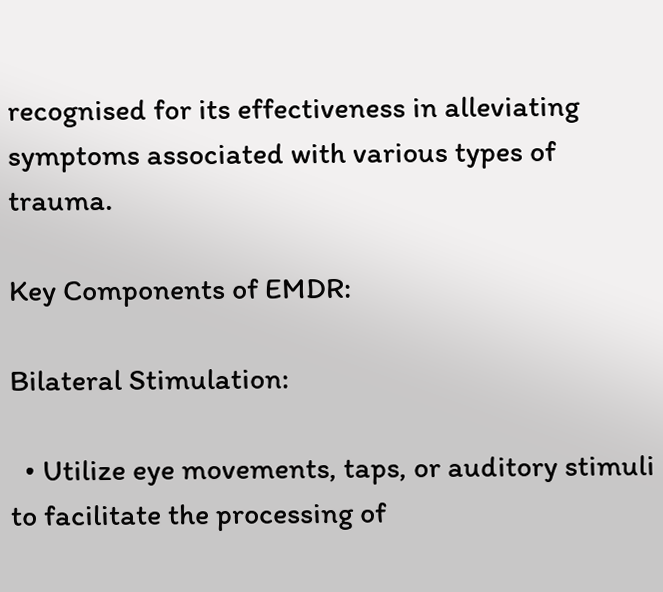recognised for its effectiveness in alleviating symptoms associated with various types of trauma.

Key Components of EMDR:

Bilateral Stimulation:

  • Utilize eye movements, taps, or auditory stimuli to facilitate the processing of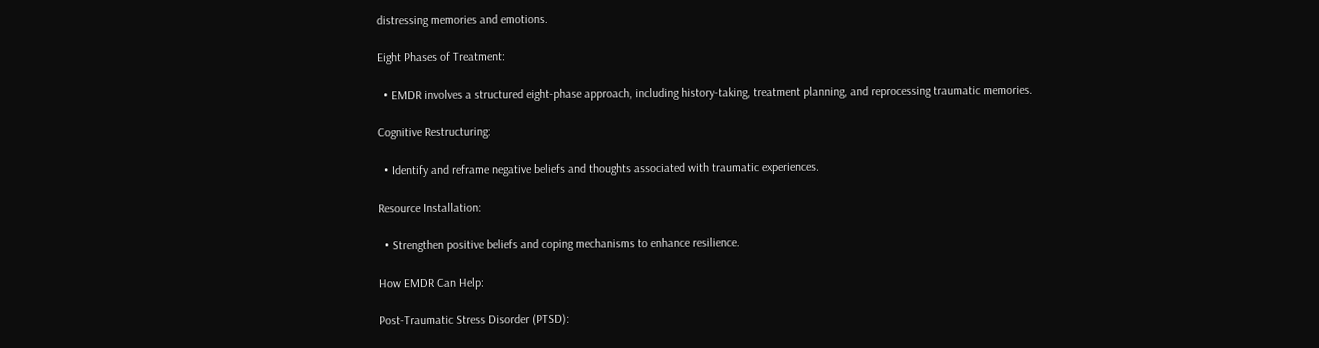distressing memories and emotions.

Eight Phases of Treatment:

  • EMDR involves a structured eight-phase approach, including history-taking, treatment planning, and reprocessing traumatic memories.

Cognitive Restructuring:

  • Identify and reframe negative beliefs and thoughts associated with traumatic experiences.

Resource Installation:

  • Strengthen positive beliefs and coping mechanisms to enhance resilience.

How EMDR Can Help:

Post-Traumatic Stress Disorder (PTSD):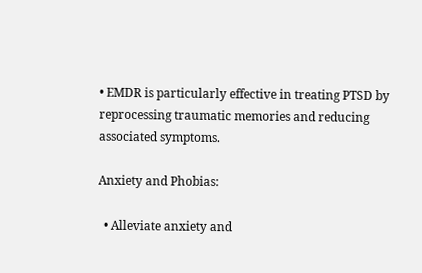• EMDR is particularly effective in treating PTSD by reprocessing traumatic memories and reducing associated symptoms.

Anxiety and Phobias:

  • Alleviate anxiety and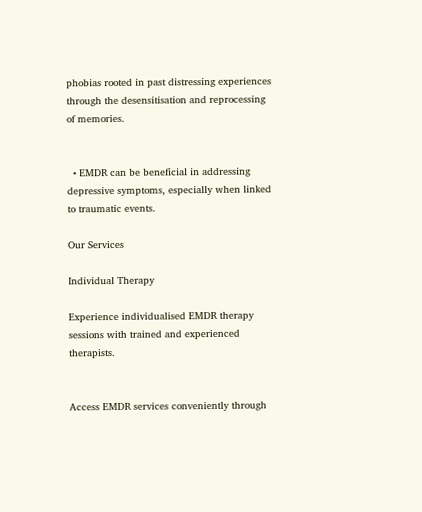phobias rooted in past distressing experiences through the desensitisation and reprocessing of memories.


  • EMDR can be beneficial in addressing depressive symptoms, especially when linked to traumatic events.

Our Services

Individual Therapy

Experience individualised EMDR therapy sessions with trained and experienced therapists.


Access EMDR services conveniently through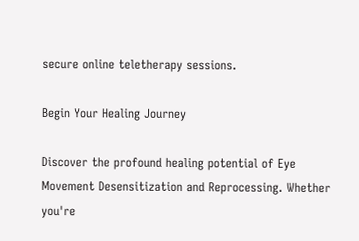secure online teletherapy sessions.

Begin Your Healing Journey

Discover the profound healing potential of Eye Movement Desensitization and Reprocessing. Whether you're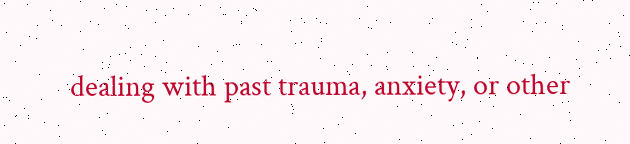dealing with past trauma, anxiety, or other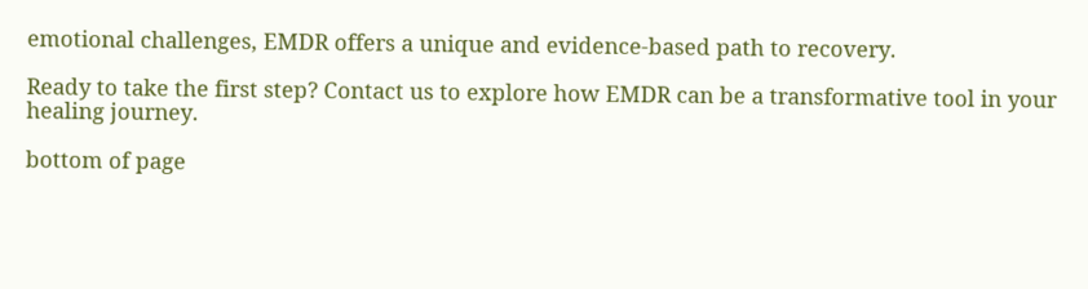emotional challenges, EMDR offers a unique and evidence-based path to recovery.

Ready to take the first step? Contact us to explore how EMDR can be a transformative tool in your healing journey.

bottom of page